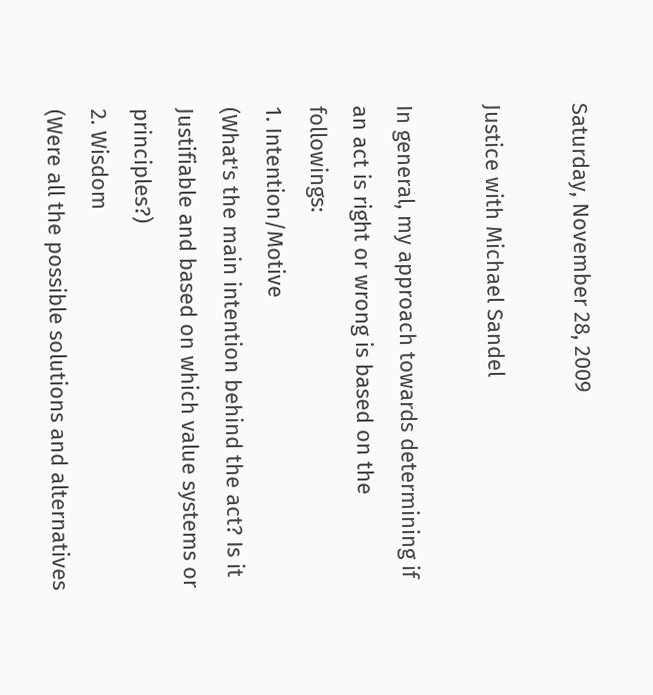Saturday, November 28, 2009

Justice with Michael Sandel

In general, my approach towards determining if an act is right or wrong is based on the followings:
1. Intention/Motive
(What's the main intention behind the act? Is it Justifiable and based on which value systems or principles?)
2. Wisdom
(Were all the possible solutions and alternatives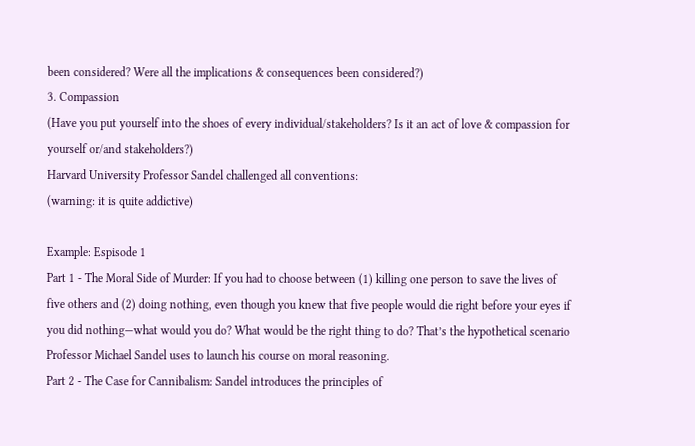been considered? Were all the implications & consequences been considered?)
3. Compassion
(Have you put yourself into the shoes of every individual/stakeholders? Is it an act of love & compassion for yourself or/and stakeholders?)
Harvard University Professor Sandel challenged all conventions:
(warning: it is quite addictive)

Example: Espisode 1
Part 1 - The Moral Side of Murder: If you had to choose between (1) killing one person to save the lives of five others and (2) doing nothing, even though you knew that five people would die right before your eyes if you did nothing—what would you do? What would be the right thing to do? That’s the hypothetical scenario Professor Michael Sandel uses to launch his course on moral reasoning.
Part 2 - The Case for Cannibalism: Sandel introduces the principles of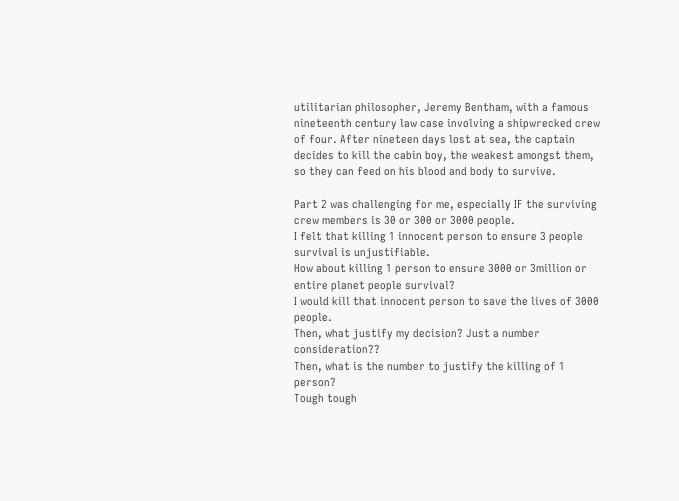utilitarian philosopher, Jeremy Bentham, with a famous nineteenth century law case involving a shipwrecked crew of four. After nineteen days lost at sea, the captain decides to kill the cabin boy, the weakest amongst them, so they can feed on his blood and body to survive.

Part 2 was challenging for me, especially IF the surviving crew members is 30 or 300 or 3000 people.
I felt that killing 1 innocent person to ensure 3 people survival is unjustifiable.
How about killing 1 person to ensure 3000 or 3million or entire planet people survival?
I would kill that innocent person to save the lives of 3000 people.
Then, what justify my decision? Just a number consideration??
Then, what is the number to justify the killing of 1 person?
Tough tough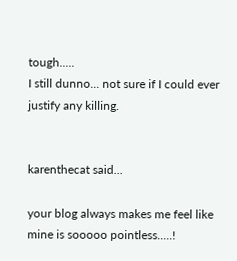tough.....
I still dunno... not sure if I could ever justify any killing.


karenthecat said...

your blog always makes me feel like mine is sooooo pointless.....!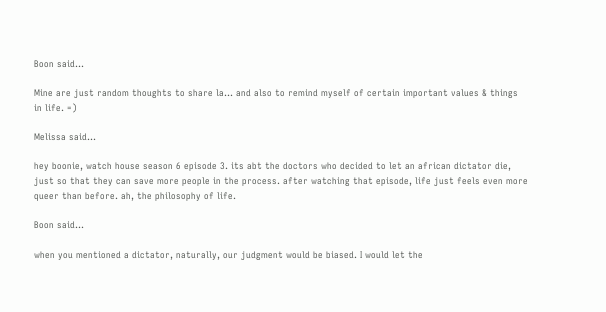Boon said...

Mine are just random thoughts to share la... and also to remind myself of certain important values & things in life. =)

Melissa said...

hey boonie, watch house season 6 episode 3. its abt the doctors who decided to let an african dictator die, just so that they can save more people in the process. after watching that episode, life just feels even more queer than before. ah, the philosophy of life.

Boon said...

when you mentioned a dictator, naturally, our judgment would be biased. I would let the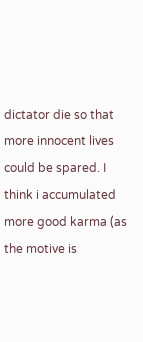dictator die so that more innocent lives could be spared. I think i accumulated more good karma (as the motive is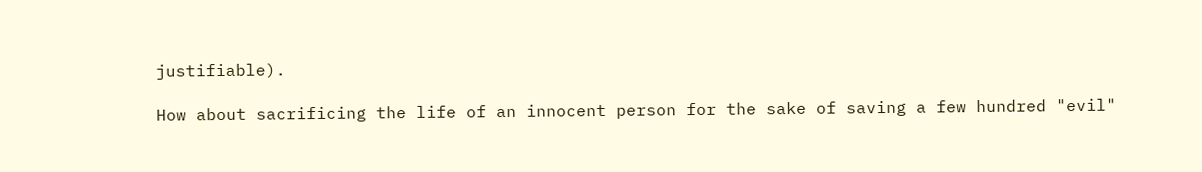justifiable).

How about sacrificing the life of an innocent person for the sake of saving a few hundred "evil"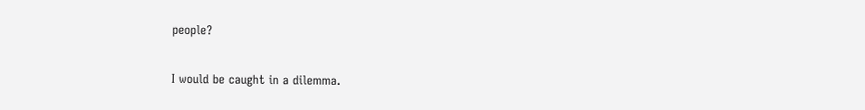people?

I would be caught in a dilemma.